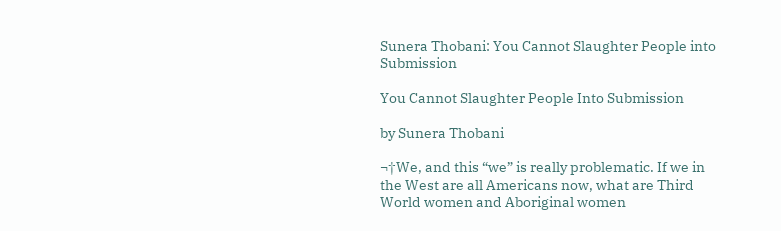Sunera Thobani: You Cannot Slaughter People into Submission

You Cannot Slaughter People Into Submission

by Sunera Thobani

¬†We, and this “we” is really problematic. If we in the West are all Americans now, what are Third World women and Aboriginal women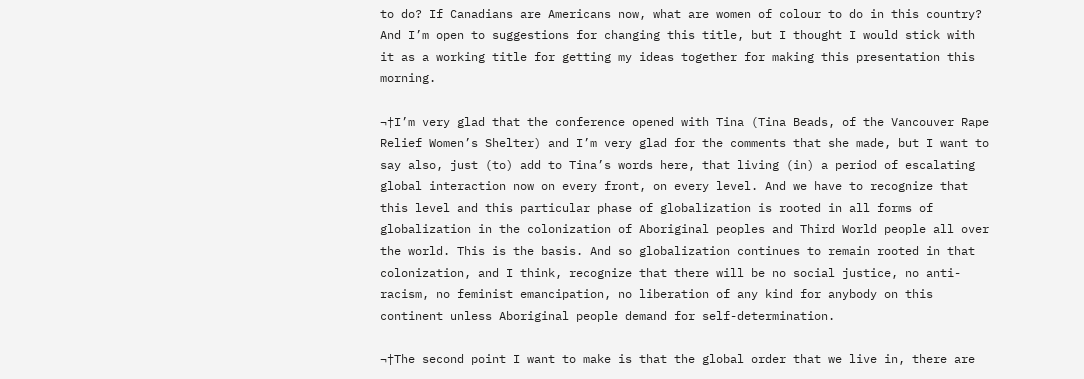to do? If Canadians are Americans now, what are women of colour to do in this country? And I’m open to suggestions for changing this title, but I thought I would stick with it as a working title for getting my ideas together for making this presentation this morning.

¬†I’m very glad that the conference opened with Tina (Tina Beads, of the Vancouver Rape Relief Women’s Shelter) and I’m very glad for the comments that she made, but I want to say also, just (to) add to Tina’s words here, that living (in) a period of escalating global interaction now on every front, on every level. And we have to recognize that this level and this particular phase of globalization is rooted in all forms of globalization in the colonization of Aboriginal peoples and Third World people all over the world. This is the basis. And so globalization continues to remain rooted in that colonization, and I think, recognize that there will be no social justice, no anti-racism, no feminist emancipation, no liberation of any kind for anybody on this continent unless Aboriginal people demand for self-determination.

¬†The second point I want to make is that the global order that we live in, there are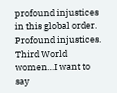profound injustices in this global order. Profound injustices. Third World women…I want to say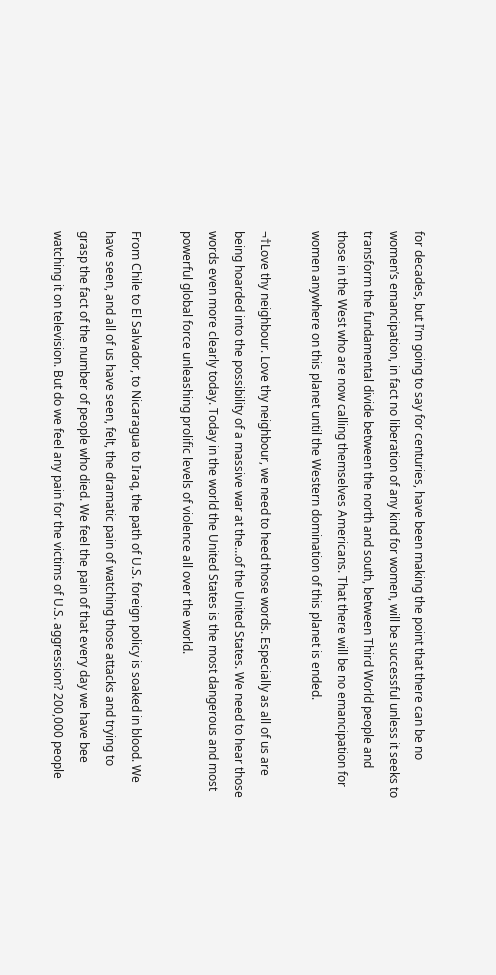for decades, but I’m going to say for centuries, have been making the point that there can be no women’s emancipation, in fact no liberation of any kind for women, will be successful unless it seeks to transform the fundamental divide between the north and south, between Third World people and those in the West who are now calling themselves Americans. That there will be no emancipation for women anywhere on this planet until the Western domination of this planet is ended.

¬†Love thy neighbour. Love thy neighbour, we need to heed those words. Especially as all of us are being hoarded into the possibility of a massive war at the…of the United States. We need to hear those words even more clearly today. Today in the world the United States is the most dangerous and most powerful global force unleashing prolific levels of violence all over the world.

From Chile to El Salvador, to Nicaragua to Iraq, the path of U.S. foreign policy is soaked in blood. We have seen, and all of us have seen, felt, the dramatic pain of watching those attacks and trying to grasp the fact of the number of people who died. We feel the pain of that every day we have bee watching it on television. But do we feel any pain for the victims of U.S. aggression? 200,000 people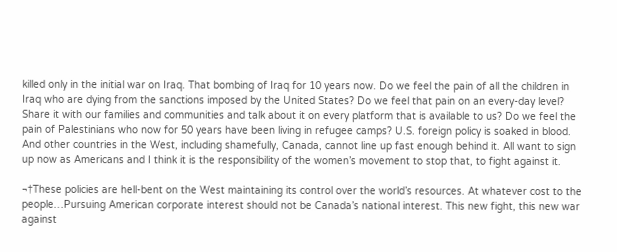killed only in the initial war on Iraq. That bombing of Iraq for 10 years now. Do we feel the pain of all the children in Iraq who are dying from the sanctions imposed by the United States? Do we feel that pain on an every-day level? Share it with our families and communities and talk about it on every platform that is available to us? Do we feel the pain of Palestinians who now for 50 years have been living in refugee camps? U.S. foreign policy is soaked in blood. And other countries in the West, including shamefully, Canada, cannot line up fast enough behind it. All want to sign up now as Americans and I think it is the responsibility of the women’s movement to stop that, to fight against it.

¬†These policies are hell-bent on the West maintaining its control over the world’s resources. At whatever cost to the people…Pursuing American corporate interest should not be Canada’s national interest. This new fight, this new war against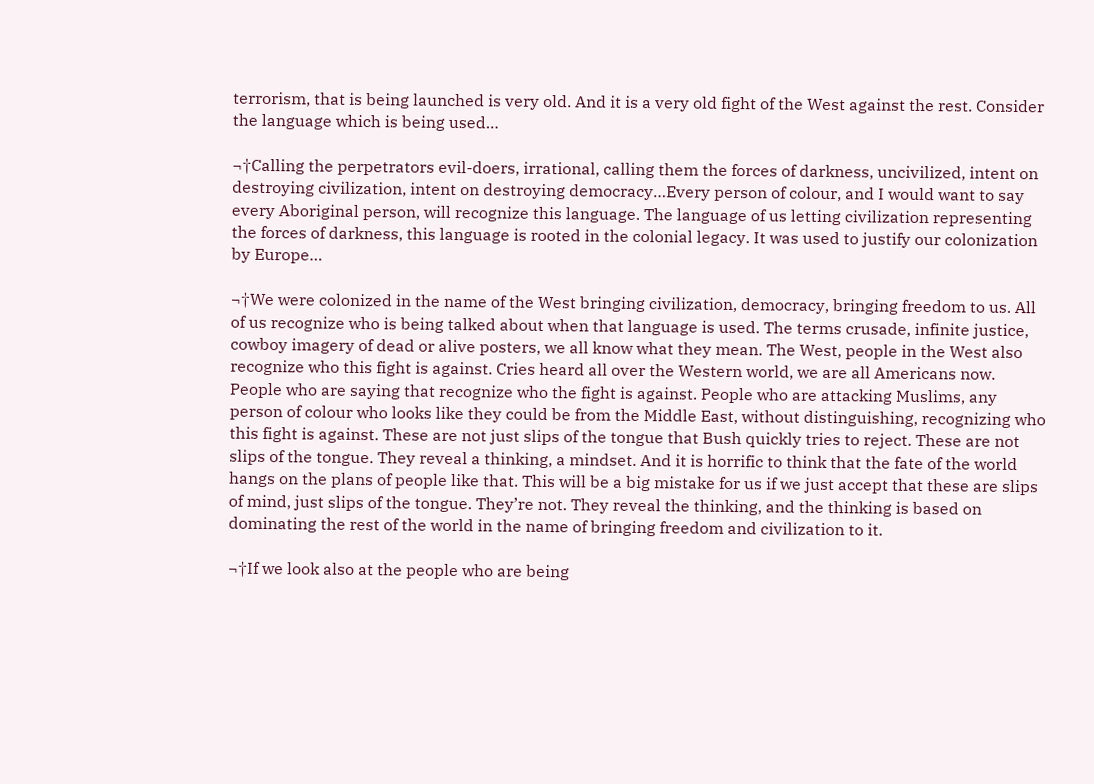terrorism, that is being launched is very old. And it is a very old fight of the West against the rest. Consider the language which is being used…

¬†Calling the perpetrators evil-doers, irrational, calling them the forces of darkness, uncivilized, intent on destroying civilization, intent on destroying democracy…Every person of colour, and I would want to say every Aboriginal person, will recognize this language. The language of us letting civilization representing the forces of darkness, this language is rooted in the colonial legacy. It was used to justify our colonization by Europe…

¬†We were colonized in the name of the West bringing civilization, democracy, bringing freedom to us. All of us recognize who is being talked about when that language is used. The terms crusade, infinite justice, cowboy imagery of dead or alive posters, we all know what they mean. The West, people in the West also recognize who this fight is against. Cries heard all over the Western world, we are all Americans now. People who are saying that recognize who the fight is against. People who are attacking Muslims, any person of colour who looks like they could be from the Middle East, without distinguishing, recognizing who this fight is against. These are not just slips of the tongue that Bush quickly tries to reject. These are not slips of the tongue. They reveal a thinking, a mindset. And it is horrific to think that the fate of the world hangs on the plans of people like that. This will be a big mistake for us if we just accept that these are slips of mind, just slips of the tongue. They’re not. They reveal the thinking, and the thinking is based on dominating the rest of the world in the name of bringing freedom and civilization to it.

¬†If we look also at the people who are being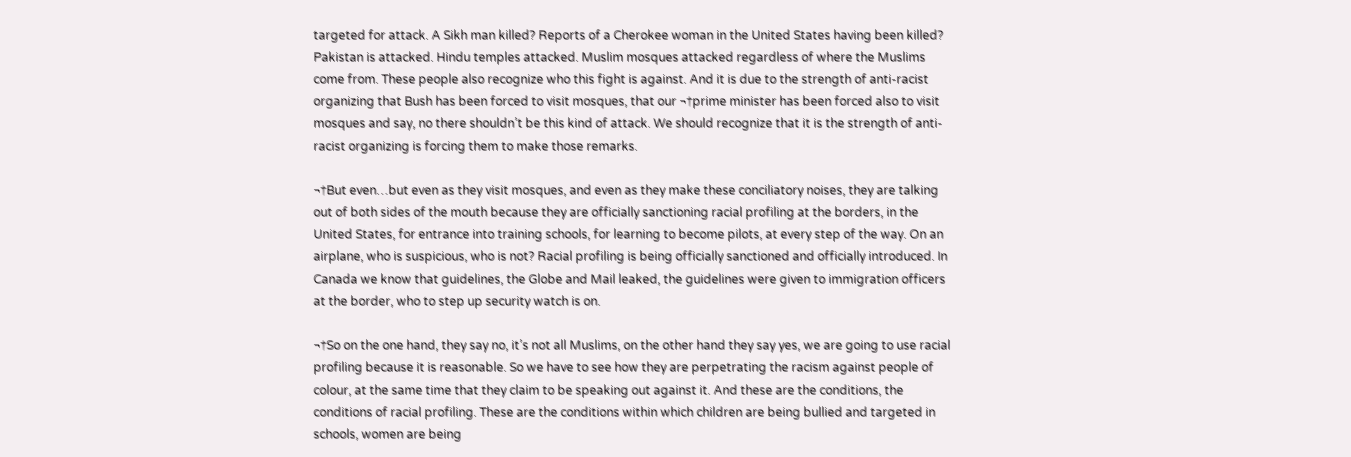targeted for attack. A Sikh man killed? Reports of a Cherokee woman in the United States having been killed? Pakistan is attacked. Hindu temples attacked. Muslim mosques attacked regardless of where the Muslims come from. These people also recognize who this fight is against. And it is due to the strength of anti-racist organizing that Bush has been forced to visit mosques, that our ¬†prime minister has been forced also to visit mosques and say, no there shouldn’t be this kind of attack. We should recognize that it is the strength of anti-racist organizing is forcing them to make those remarks.

¬†But even…but even as they visit mosques, and even as they make these conciliatory noises, they are talking out of both sides of the mouth because they are officially sanctioning racial profiling at the borders, in the United States, for entrance into training schools, for learning to become pilots, at every step of the way. On an airplane, who is suspicious, who is not? Racial profiling is being officially sanctioned and officially introduced. In Canada we know that guidelines, the Globe and Mail leaked, the guidelines were given to immigration officers at the border, who to step up security watch is on.

¬†So on the one hand, they say no, it’s not all Muslims, on the other hand they say yes, we are going to use racial profiling because it is reasonable. So we have to see how they are perpetrating the racism against people of colour, at the same time that they claim to be speaking out against it. And these are the conditions, the conditions of racial profiling. These are the conditions within which children are being bullied and targeted in schools, women are being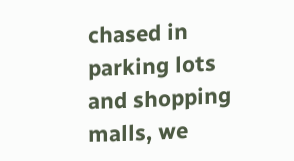chased in parking lots and shopping malls, we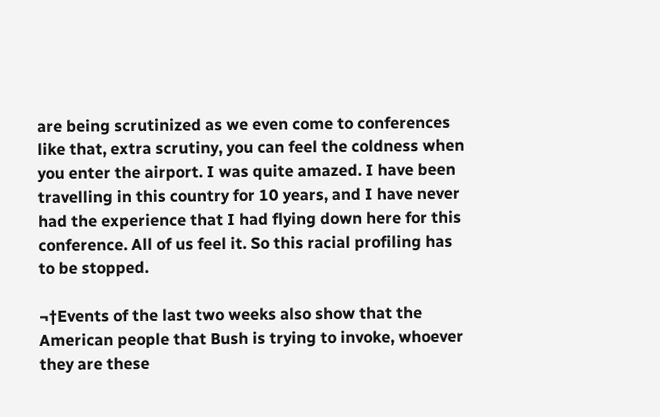are being scrutinized as we even come to conferences like that, extra scrutiny, you can feel the coldness when you enter the airport. I was quite amazed. I have been travelling in this country for 10 years, and I have never had the experience that I had flying down here for this conference. All of us feel it. So this racial profiling has to be stopped.

¬†Events of the last two weeks also show that the American people that Bush is trying to invoke, whoever they are these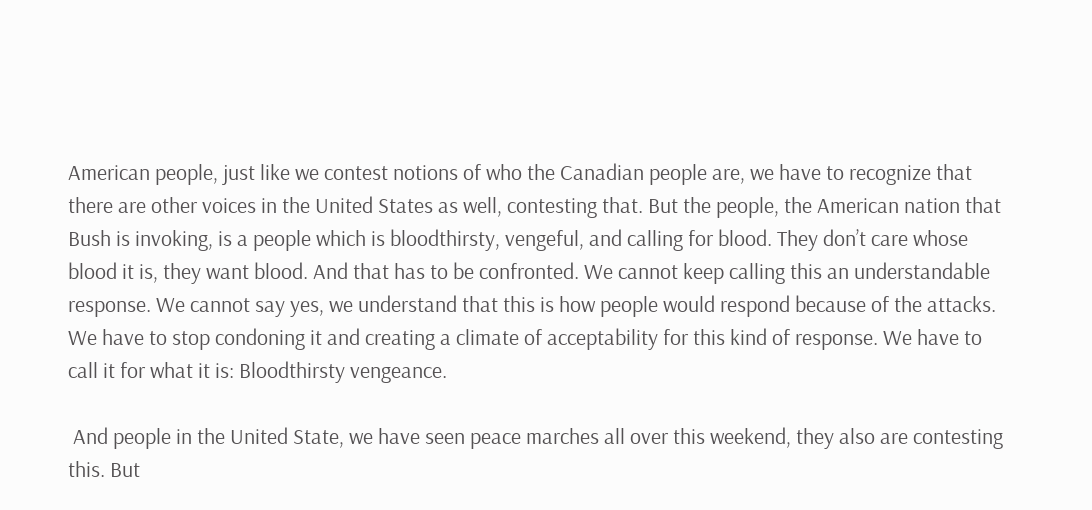American people, just like we contest notions of who the Canadian people are, we have to recognize that there are other voices in the United States as well, contesting that. But the people, the American nation that Bush is invoking, is a people which is bloodthirsty, vengeful, and calling for blood. They don’t care whose blood it is, they want blood. And that has to be confronted. We cannot keep calling this an understandable response. We cannot say yes, we understand that this is how people would respond because of the attacks. We have to stop condoning it and creating a climate of acceptability for this kind of response. We have to call it for what it is: Bloodthirsty vengeance.

 And people in the United State, we have seen peace marches all over this weekend, they also are contesting this. But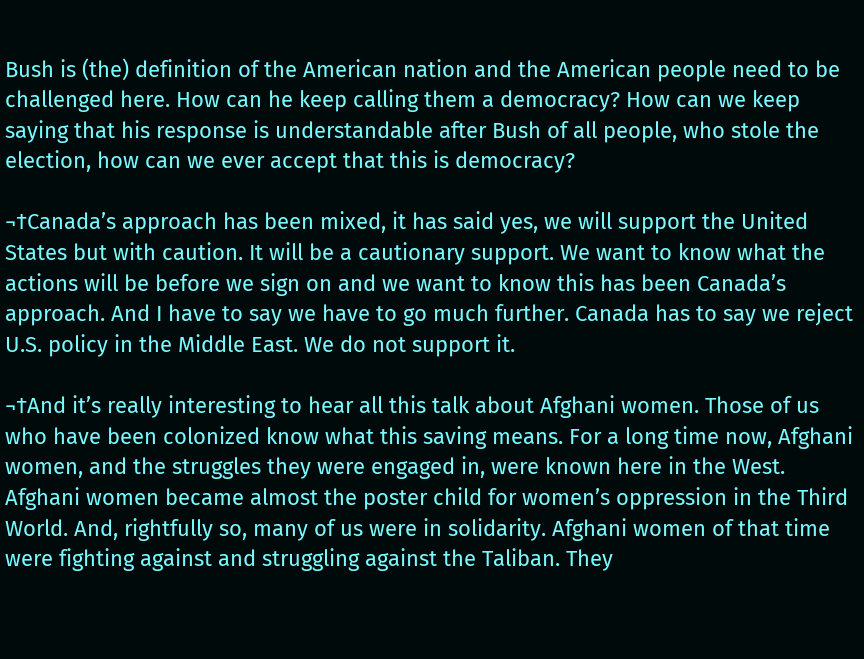Bush is (the) definition of the American nation and the American people need to be challenged here. How can he keep calling them a democracy? How can we keep saying that his response is understandable after Bush of all people, who stole the election, how can we ever accept that this is democracy?

¬†Canada’s approach has been mixed, it has said yes, we will support the United States but with caution. It will be a cautionary support. We want to know what the actions will be before we sign on and we want to know this has been Canada’s approach. And I have to say we have to go much further. Canada has to say we reject U.S. policy in the Middle East. We do not support it.

¬†And it’s really interesting to hear all this talk about Afghani women. Those of us who have been colonized know what this saving means. For a long time now, Afghani women, and the struggles they were engaged in, were known here in the West. Afghani women became almost the poster child for women’s oppression in the Third World. And, rightfully so, many of us were in solidarity. Afghani women of that time were fighting against and struggling against the Taliban. They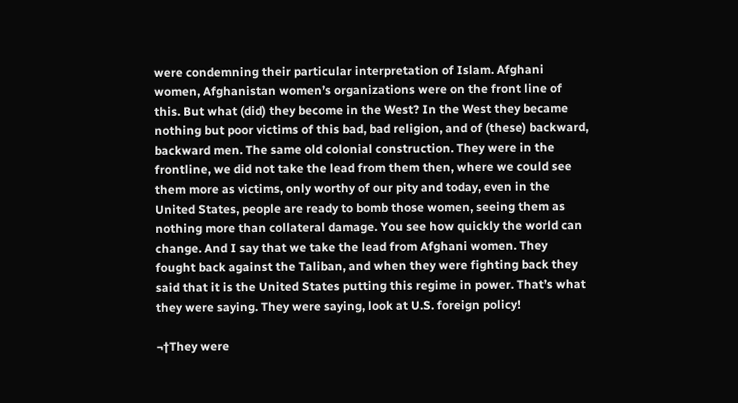were condemning their particular interpretation of Islam. Afghani women, Afghanistan women’s organizations were on the front line of this. But what (did) they become in the West? In the West they became nothing but poor victims of this bad, bad religion, and of (these) backward, backward men. The same old colonial construction. They were in the frontline, we did not take the lead from them then, where we could see them more as victims, only worthy of our pity and today, even in the United States, people are ready to bomb those women, seeing them as nothing more than collateral damage. You see how quickly the world can change. And I say that we take the lead from Afghani women. They fought back against the Taliban, and when they were fighting back they said that it is the United States putting this regime in power. That’s what they were saying. They were saying, look at U.S. foreign policy!

¬†They were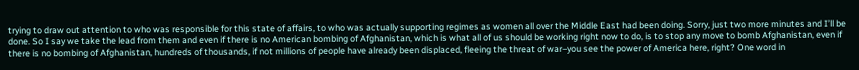trying to draw out attention to who was responsible for this state of affairs, to who was actually supporting regimes as women all over the Middle East had been doing. Sorry, just two more minutes and I’ll be done. So I say we take the lead from them and even if there is no American bombing of Afghanistan, which is what all of us should be working right now to do, is to stop any move to bomb Afghanistan, even if there is no bombing of Afghanistan, hundreds of thousands, if not millions of people have already been displaced, fleeing the threat of war–you see the power of America here, right? One word in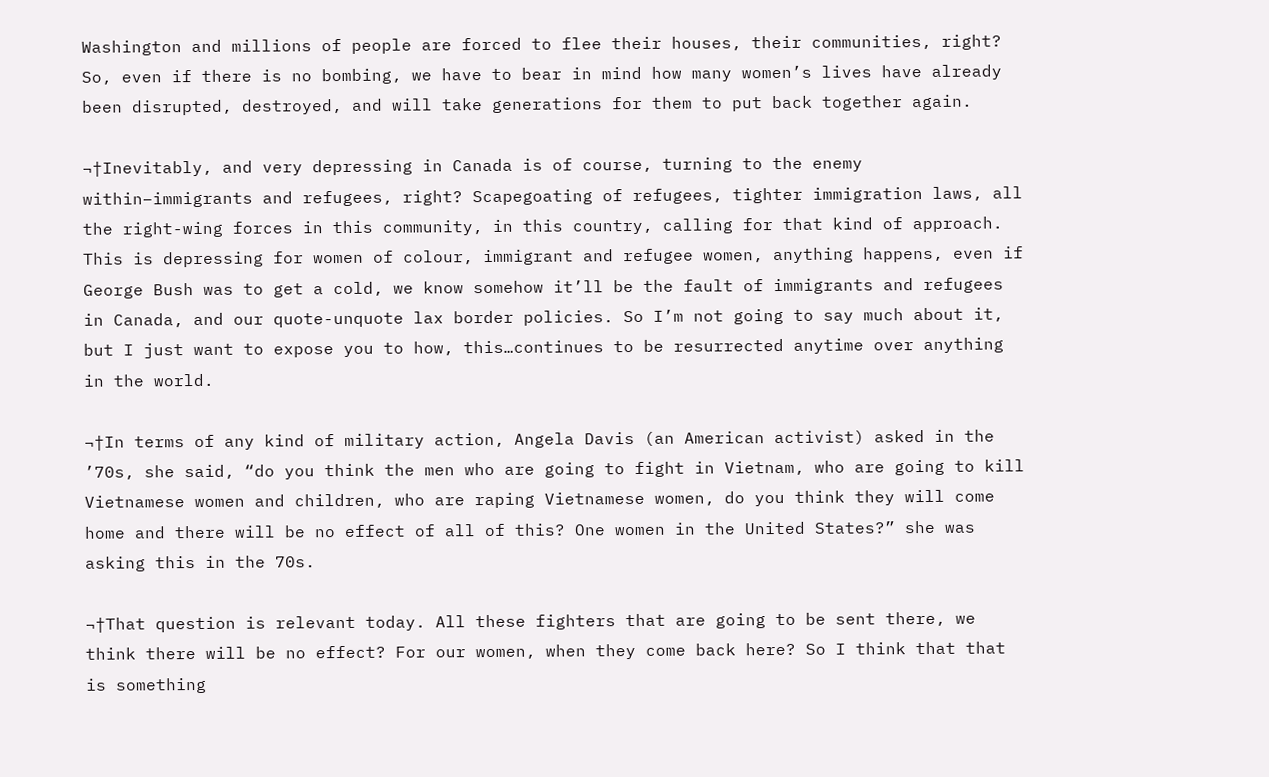Washington and millions of people are forced to flee their houses, their communities, right? So, even if there is no bombing, we have to bear in mind how many women’s lives have already been disrupted, destroyed, and will take generations for them to put back together again.

¬†Inevitably, and very depressing in Canada is of course, turning to the enemy within–immigrants and refugees, right? Scapegoating of refugees, tighter immigration laws, all the right-wing forces in this community, in this country, calling for that kind of approach. This is depressing for women of colour, immigrant and refugee women, anything happens, even if George Bush was to get a cold, we know somehow it’ll be the fault of immigrants and refugees in Canada, and our quote-unquote lax border policies. So I’m not going to say much about it, but I just want to expose you to how, this…continues to be resurrected anytime over anything in the world.

¬†In terms of any kind of military action, Angela Davis (an American activist) asked in the ’70s, she said, “do you think the men who are going to fight in Vietnam, who are going to kill Vietnamese women and children, who are raping Vietnamese women, do you think they will come home and there will be no effect of all of this? One women in the United States?” she was asking this in the 70s.

¬†That question is relevant today. All these fighters that are going to be sent there, we think there will be no effect? For our women, when they come back here? So I think that that is something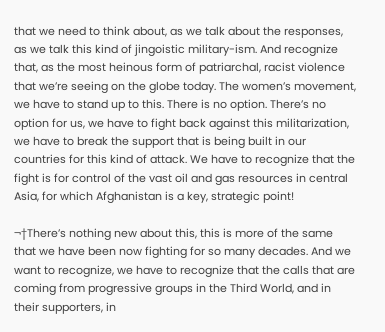that we need to think about, as we talk about the responses, as we talk this kind of jingoistic military-ism. And recognize that, as the most heinous form of patriarchal, racist violence that we’re seeing on the globe today. The women’s movement, we have to stand up to this. There is no option. There’s no option for us, we have to fight back against this militarization, we have to break the support that is being built in our countries for this kind of attack. We have to recognize that the fight is for control of the vast oil and gas resources in central Asia, for which Afghanistan is a key, strategic point!

¬†There’s nothing new about this, this is more of the same that we have been now fighting for so many decades. And we want to recognize, we have to recognize that the calls that are coming from progressive groups in the Third World, and in their supporters, in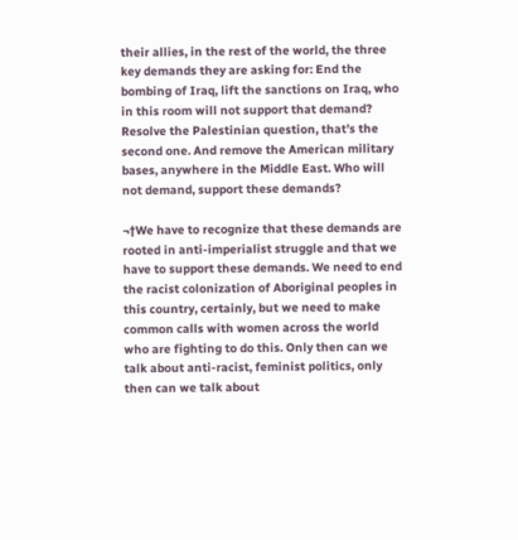their allies, in the rest of the world, the three key demands they are asking for: End the bombing of Iraq, lift the sanctions on Iraq, who in this room will not support that demand? Resolve the Palestinian question, that’s the second one. And remove the American military bases, anywhere in the Middle East. Who will not demand, support these demands?

¬†We have to recognize that these demands are rooted in anti-imperialist struggle and that we have to support these demands. We need to end the racist colonization of Aboriginal peoples in this country, certainly, but we need to make common calls with women across the world who are fighting to do this. Only then can we talk about anti-racist, feminist politics, only then can we talk about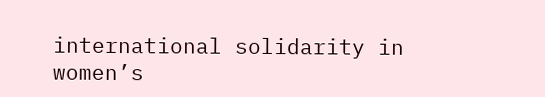international solidarity in women’s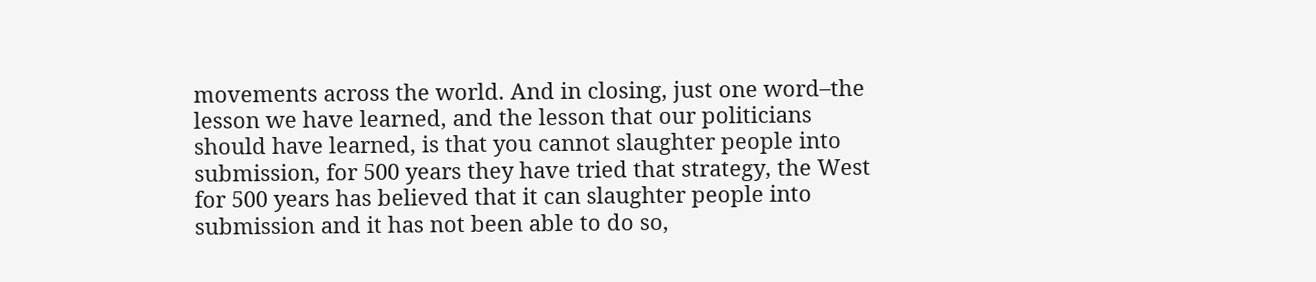movements across the world. And in closing, just one word–the lesson we have learned, and the lesson that our politicians should have learned, is that you cannot slaughter people into submission, for 500 years they have tried that strategy, the West for 500 years has believed that it can slaughter people into submission and it has not been able to do so,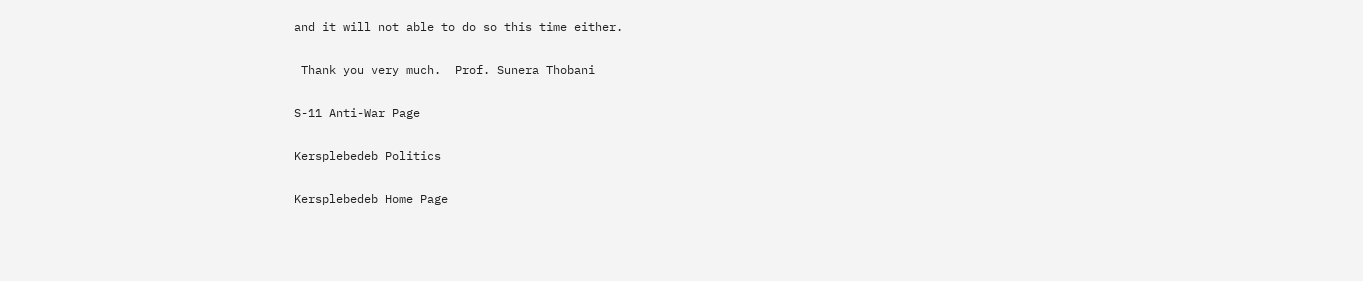and it will not able to do so this time either.

 Thank you very much.  Prof. Sunera Thobani

S-11 Anti-War Page

Kersplebedeb Politics

Kersplebedeb Home Page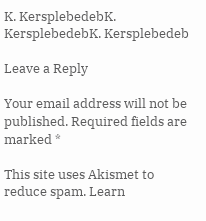K. KersplebedebK. KersplebedebK. Kersplebedeb

Leave a Reply

Your email address will not be published. Required fields are marked *

This site uses Akismet to reduce spam. Learn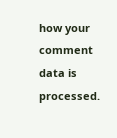how your comment data is processed.